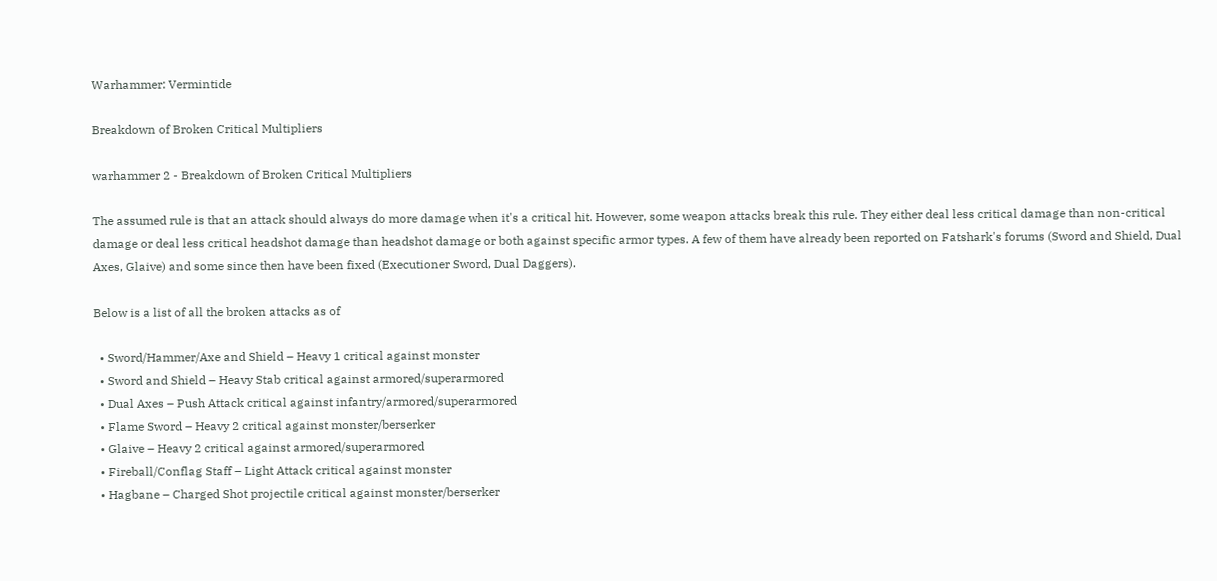Warhammer: Vermintide

Breakdown of Broken Critical Multipliers

warhammer 2 - Breakdown of Broken Critical Multipliers

The assumed rule is that an attack should always do more damage when it's a critical hit. However, some weapon attacks break this rule. They either deal less critical damage than non-critical damage or deal less critical headshot damage than headshot damage or both against specific armor types. A few of them have already been reported on Fatshark's forums (Sword and Shield, Dual Axes, Glaive) and some since then have been fixed (Executioner Sword, Dual Daggers).

Below is a list of all the broken attacks as of

  • Sword/Hammer/Axe and Shield – Heavy 1 critical against monster
  • Sword and Shield – Heavy Stab critical against armored/superarmored
  • Dual Axes – Push Attack critical against infantry/armored/superarmored
  • Flame Sword – Heavy 2 critical against monster/berserker
  • Glaive – Heavy 2 critical against armored/superarmored
  • Fireball/Conflag Staff – Light Attack critical against monster
  • Hagbane – Charged Shot projectile critical against monster/berserker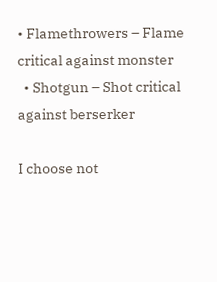• Flamethrowers – Flame critical against monster
  • Shotgun – Shot critical against berserker

I choose not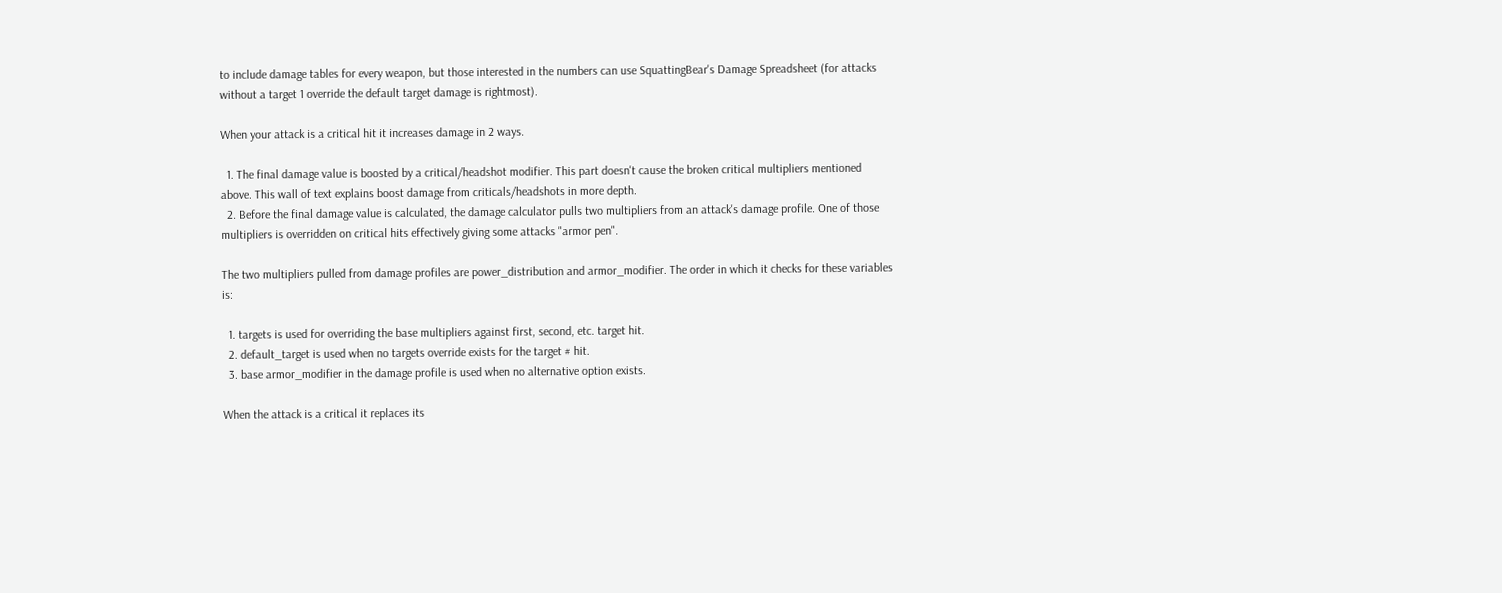to include damage tables for every weapon, but those interested in the numbers can use SquattingBear's Damage Spreadsheet (for attacks without a target 1 override the default target damage is rightmost).

When your attack is a critical hit it increases damage in 2 ways.

  1. The final damage value is boosted by a critical/headshot modifier. This part doesn't cause the broken critical multipliers mentioned above. This wall of text explains boost damage from criticals/headshots in more depth.
  2. Before the final damage value is calculated, the damage calculator pulls two multipliers from an attack's damage profile. One of those multipliers is overridden on critical hits effectively giving some attacks "armor pen".

The two multipliers pulled from damage profiles are power_distribution and armor_modifier. The order in which it checks for these variables is:

  1. targets is used for overriding the base multipliers against first, second, etc. target hit.
  2. default_target is used when no targets override exists for the target # hit.
  3. base armor_modifier in the damage profile is used when no alternative option exists.

When the attack is a critical it replaces its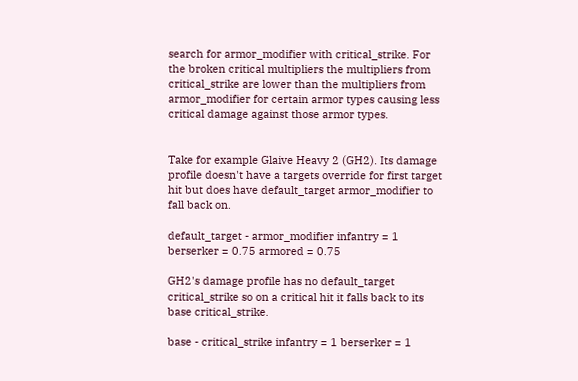search for armor_modifier with critical_strike. For the broken critical multipliers the multipliers from critical_strike are lower than the multipliers from armor_modifier for certain armor types causing less critical damage against those armor types.


Take for example Glaive Heavy 2 (GH2). Its damage profile doesn't have a targets override for first target hit but does have default_target armor_modifier to fall back on.

default_target - armor_modifier infantry = 1 berserker = 0.75 armored = 0.75

GH2's damage profile has no default_target critical_strike so on a critical hit it falls back to its base critical_strike.

base - critical_strike infantry = 1 berserker = 1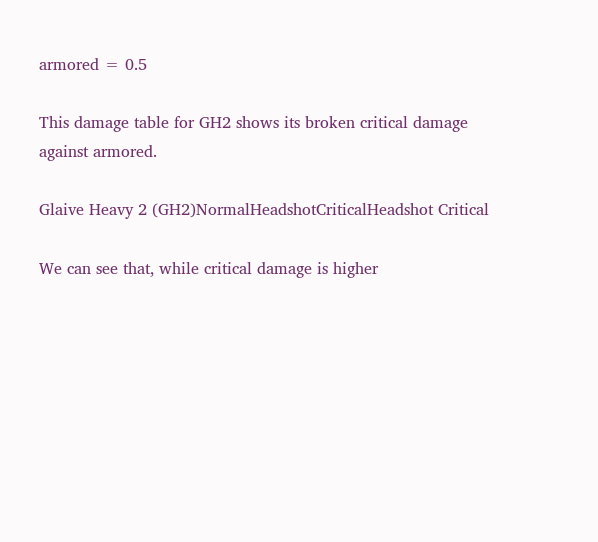armored = 0.5

This damage table for GH2 shows its broken critical damage against armored.

Glaive Heavy 2 (GH2)NormalHeadshotCriticalHeadshot Critical

We can see that, while critical damage is higher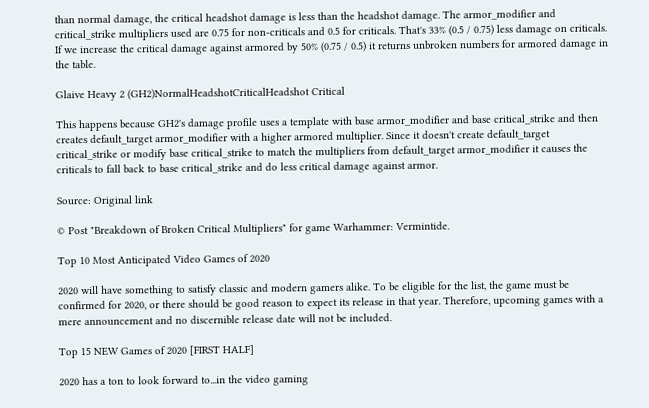than normal damage, the critical headshot damage is less than the headshot damage. The armor_modifier and critical_strike multipliers used are 0.75 for non-criticals and 0.5 for criticals. That's 33% (0.5 / 0.75) less damage on criticals. If we increase the critical damage against armored by 50% (0.75 / 0.5) it returns unbroken numbers for armored damage in the table.

Glaive Heavy 2 (GH2)NormalHeadshotCriticalHeadshot Critical

This happens because GH2's damage profile uses a template with base armor_modifier and base critical_strike and then creates default_target armor_modifier with a higher armored multiplier. Since it doesn't create default_target critical_strike or modify base critical_strike to match the multipliers from default_target armor_modifier it causes the criticals to fall back to base critical_strike and do less critical damage against armor.

Source: Original link

© Post "Breakdown of Broken Critical Multipliers" for game Warhammer: Vermintide.

Top 10 Most Anticipated Video Games of 2020

2020 will have something to satisfy classic and modern gamers alike. To be eligible for the list, the game must be confirmed for 2020, or there should be good reason to expect its release in that year. Therefore, upcoming games with a mere announcement and no discernible release date will not be included.

Top 15 NEW Games of 2020 [FIRST HALF]

2020 has a ton to look forward to...in the video gaming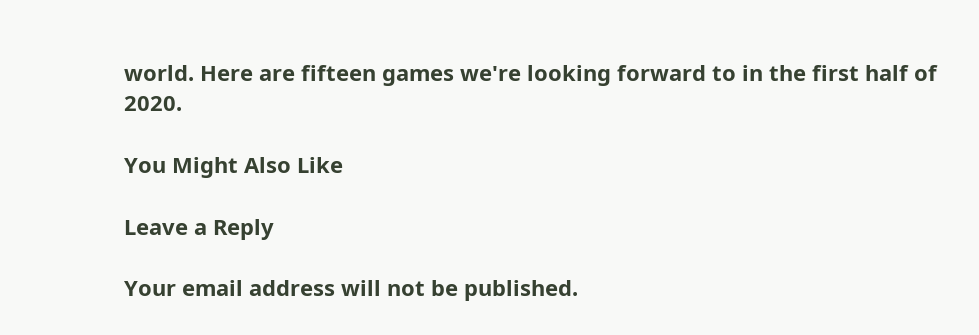world. Here are fifteen games we're looking forward to in the first half of 2020.

You Might Also Like

Leave a Reply

Your email address will not be published.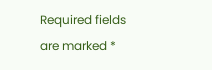Required fields are marked *